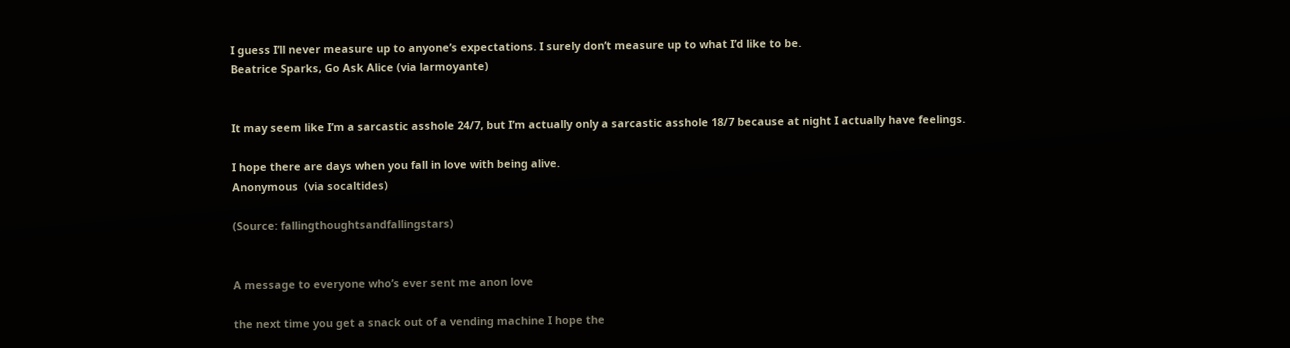I guess I’ll never measure up to anyone’s expectations. I surely don’t measure up to what I’d like to be.
Beatrice Sparks, Go Ask Alice (via larmoyante)


It may seem like I’m a sarcastic asshole 24/7, but I’m actually only a sarcastic asshole 18/7 because at night I actually have feelings.

I hope there are days when you fall in love with being alive.
Anonymous  (via socaltides)

(Source: fallingthoughtsandfallingstars)


A message to everyone who’s ever sent me anon love

the next time you get a snack out of a vending machine I hope the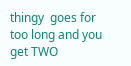thingy  goes for too long and you get TWO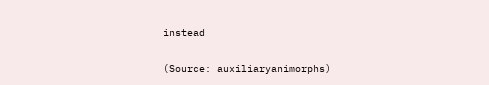instead

(Source: auxiliaryanimorphs)